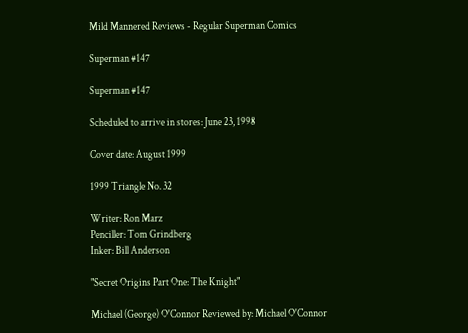Mild Mannered Reviews - Regular Superman Comics

Superman #147

Superman #147

Scheduled to arrive in stores: June 23, 1998

Cover date: August 1999

1999 Triangle No. 32

Writer: Ron Marz
Penciller: Tom Grindberg
Inker: Bill Anderson

"Secret Origins Part One: The Knight"

Michael (George) O'Connor Reviewed by: Michael O'Connor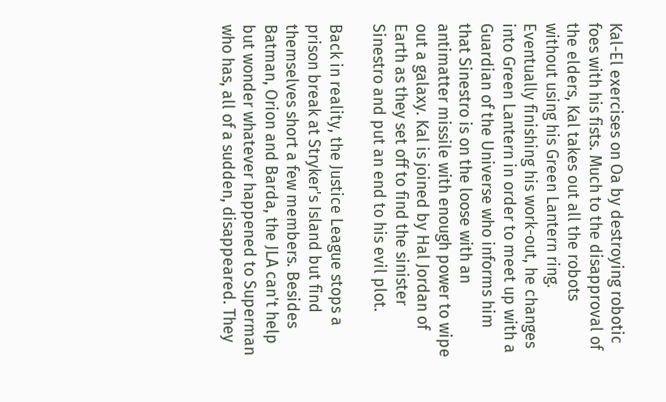Kal-El exercises on Oa by destroying robotic foes with his fists. Much to the disapproval of the elders, Kal takes out all the robots without using his Green Lantern ring. Eventually finishing his work-out, he changes into Green Lantern in order to meet up with a Guardian of the Universe who informs him that Sinestro is on the loose with an antimatter missile with enough power to wipe out a galaxy. Kal is joined by Hal Jordan of Earth as they set off to find the sinister Sinestro and put an end to his evil plot.

Back in reality, the Justice League stops a prison break at Stryker's Island but find themselves short a few members. Besides Batman, Orion and Barda, the JLA can't help but wonder whatever happened to Superman who has, all of a sudden, disappeared. They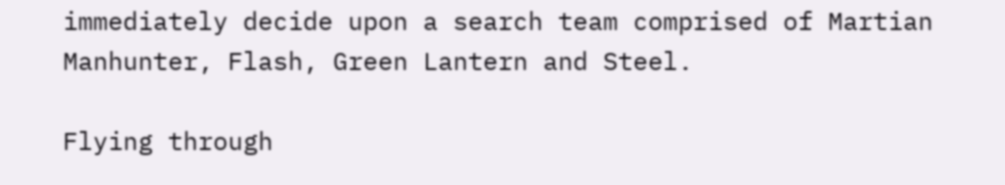immediately decide upon a search team comprised of Martian Manhunter, Flash, Green Lantern and Steel.

Flying through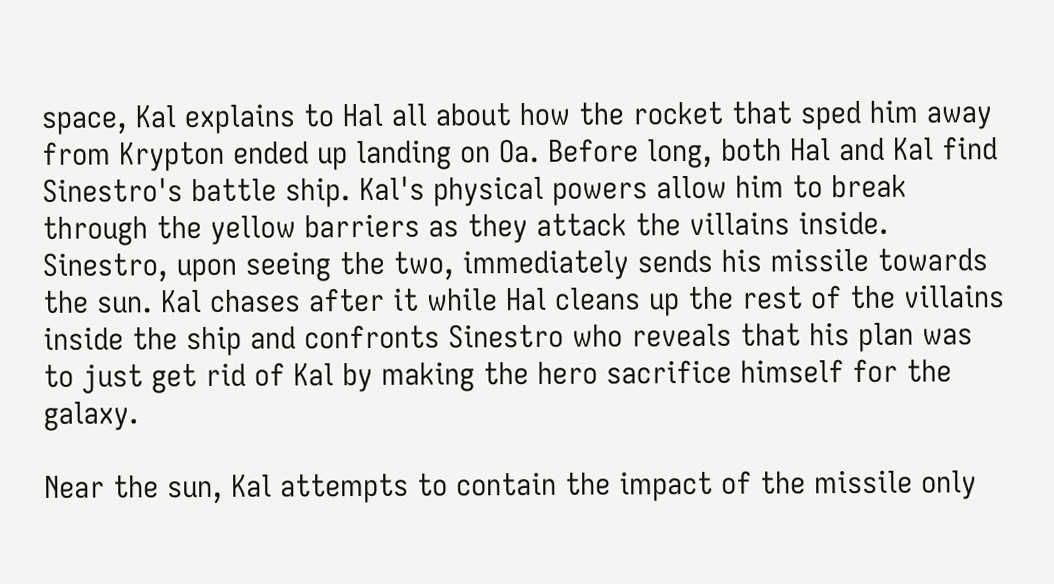space, Kal explains to Hal all about how the rocket that sped him away from Krypton ended up landing on Oa. Before long, both Hal and Kal find Sinestro's battle ship. Kal's physical powers allow him to break through the yellow barriers as they attack the villains inside. Sinestro, upon seeing the two, immediately sends his missile towards the sun. Kal chases after it while Hal cleans up the rest of the villains inside the ship and confronts Sinestro who reveals that his plan was to just get rid of Kal by making the hero sacrifice himself for the galaxy.

Near the sun, Kal attempts to contain the impact of the missile only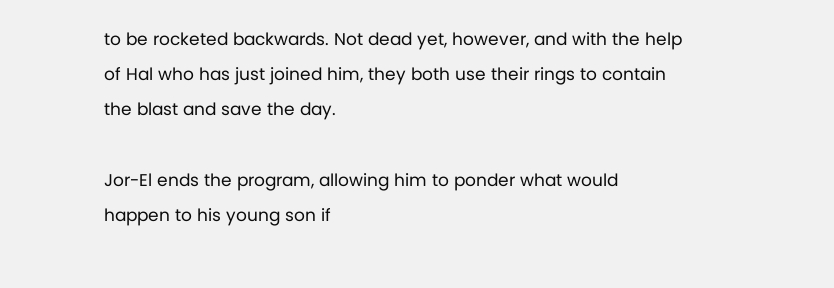to be rocketed backwards. Not dead yet, however, and with the help of Hal who has just joined him, they both use their rings to contain the blast and save the day.

Jor-El ends the program, allowing him to ponder what would happen to his young son if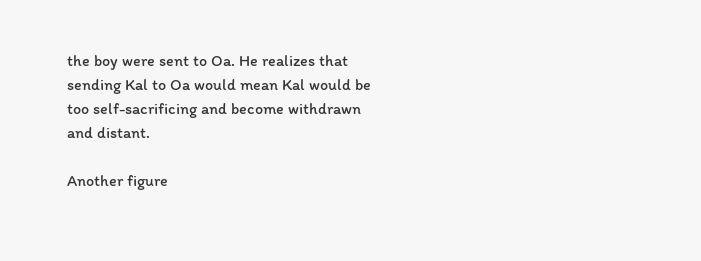the boy were sent to Oa. He realizes that sending Kal to Oa would mean Kal would be too self-sacrificing and become withdrawn and distant.

Another figure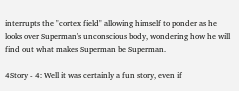interrupts the "cortex field" allowing himself to ponder as he looks over Superman's unconscious body, wondering how he will find out what makes Superman be Superman.

4Story - 4: Well it was certainly a fun story, even if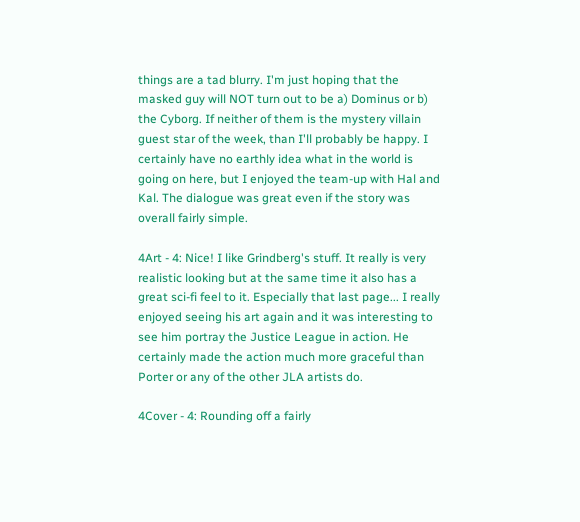things are a tad blurry. I'm just hoping that the masked guy will NOT turn out to be a) Dominus or b) the Cyborg. If neither of them is the mystery villain guest star of the week, than I'll probably be happy. I certainly have no earthly idea what in the world is going on here, but I enjoyed the team-up with Hal and Kal. The dialogue was great even if the story was overall fairly simple.

4Art - 4: Nice! I like Grindberg's stuff. It really is very realistic looking but at the same time it also has a great sci-fi feel to it. Especially that last page... I really enjoyed seeing his art again and it was interesting to see him portray the Justice League in action. He certainly made the action much more graceful than Porter or any of the other JLA artists do.

4Cover - 4: Rounding off a fairly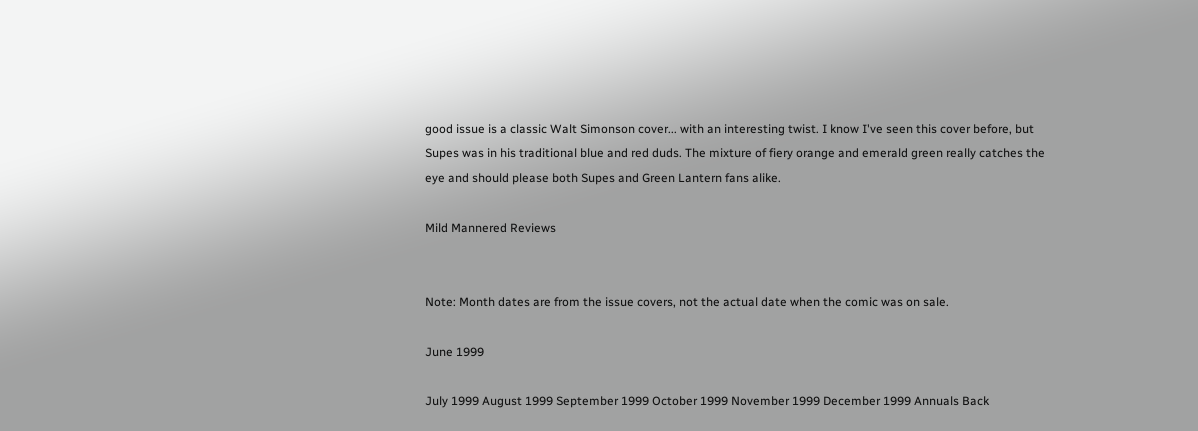good issue is a classic Walt Simonson cover... with an interesting twist. I know I've seen this cover before, but Supes was in his traditional blue and red duds. The mixture of fiery orange and emerald green really catches the eye and should please both Supes and Green Lantern fans alike.

Mild Mannered Reviews


Note: Month dates are from the issue covers, not the actual date when the comic was on sale.

June 1999

July 1999 August 1999 September 1999 October 1999 November 1999 December 1999 Annuals Back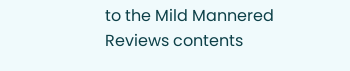to the Mild Mannered Reviews contents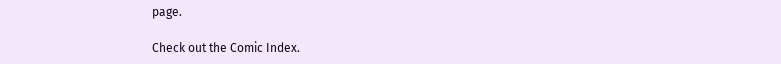page.

Check out the Comic Index.